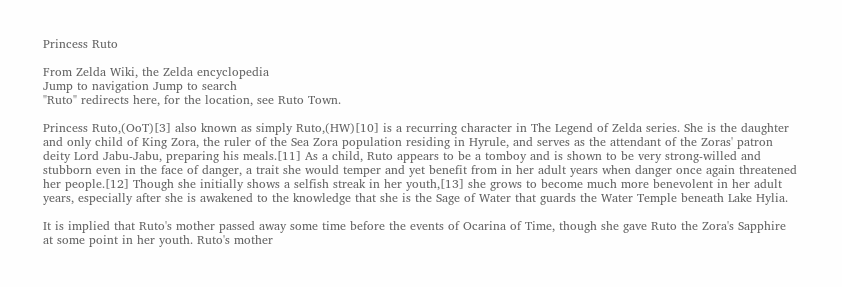Princess Ruto

From Zelda Wiki, the Zelda encyclopedia
Jump to navigation Jump to search
"Ruto" redirects here, for the location, see Ruto Town.

Princess Ruto,(OoT)[3] also known as simply Ruto,(HW)[10] is a recurring character in The Legend of Zelda series. She is the daughter and only child of King Zora, the ruler of the Sea Zora population residing in Hyrule, and serves as the attendant of the Zoras' patron deity Lord Jabu-Jabu, preparing his meals.[11] As a child, Ruto appears to be a tomboy and is shown to be very strong-willed and stubborn even in the face of danger, a trait she would temper and yet benefit from in her adult years when danger once again threatened her people.[12] Though she initially shows a selfish streak in her youth,[13] she grows to become much more benevolent in her adult years, especially after she is awakened to the knowledge that she is the Sage of Water that guards the Water Temple beneath Lake Hylia.

It is implied that Ruto's mother passed away some time before the events of Ocarina of Time, though she gave Ruto the Zora's Sapphire at some point in her youth. Ruto's mother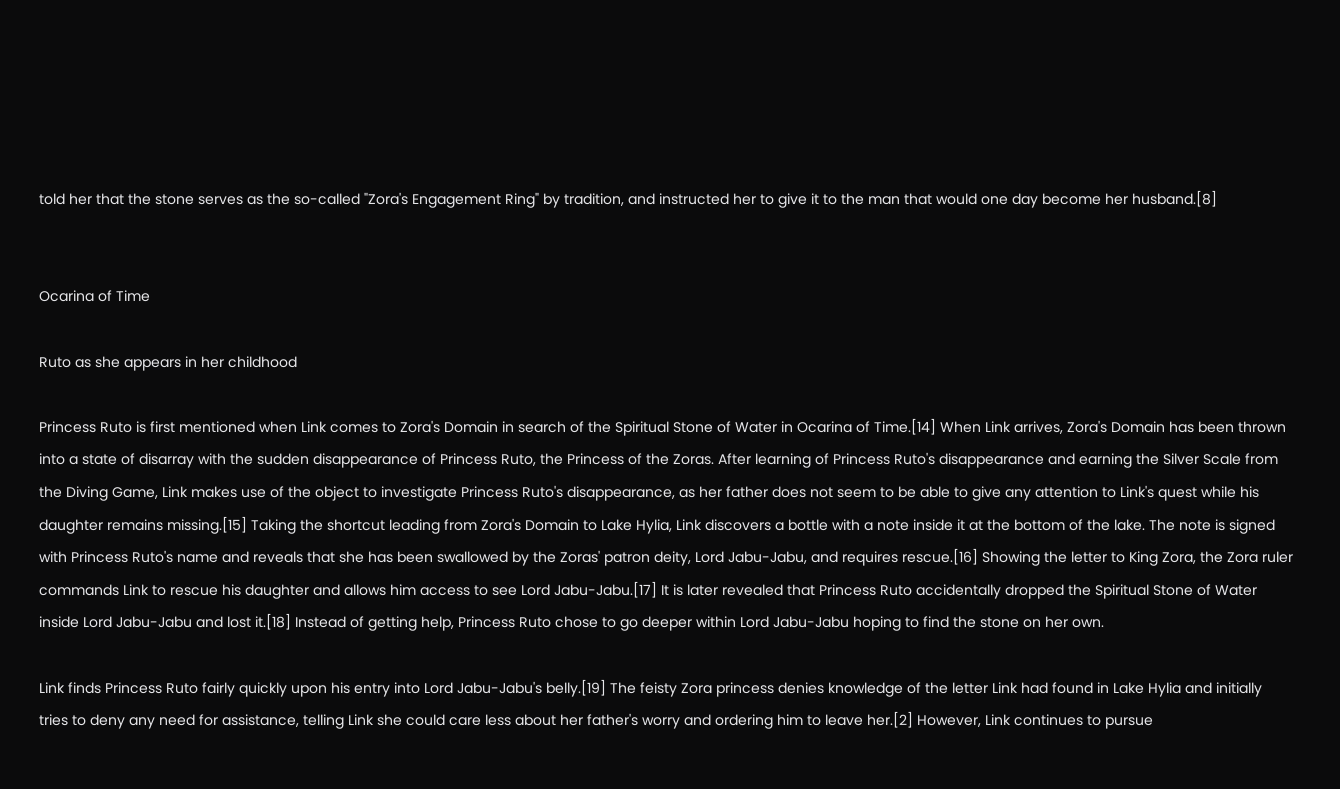told her that the stone serves as the so-called "Zora's Engagement Ring" by tradition, and instructed her to give it to the man that would one day become her husband.[8]


Ocarina of Time

Ruto as she appears in her childhood

Princess Ruto is first mentioned when Link comes to Zora's Domain in search of the Spiritual Stone of Water in Ocarina of Time.[14] When Link arrives, Zora's Domain has been thrown into a state of disarray with the sudden disappearance of Princess Ruto, the Princess of the Zoras. After learning of Princess Ruto's disappearance and earning the Silver Scale from the Diving Game, Link makes use of the object to investigate Princess Ruto's disappearance, as her father does not seem to be able to give any attention to Link's quest while his daughter remains missing.[15] Taking the shortcut leading from Zora's Domain to Lake Hylia, Link discovers a bottle with a note inside it at the bottom of the lake. The note is signed with Princess Ruto's name and reveals that she has been swallowed by the Zoras' patron deity, Lord Jabu-Jabu, and requires rescue.[16] Showing the letter to King Zora, the Zora ruler commands Link to rescue his daughter and allows him access to see Lord Jabu-Jabu.[17] It is later revealed that Princess Ruto accidentally dropped the Spiritual Stone of Water inside Lord Jabu-Jabu and lost it.[18] Instead of getting help, Princess Ruto chose to go deeper within Lord Jabu-Jabu hoping to find the stone on her own.

Link finds Princess Ruto fairly quickly upon his entry into Lord Jabu-Jabu's belly.[19] The feisty Zora princess denies knowledge of the letter Link had found in Lake Hylia and initially tries to deny any need for assistance, telling Link she could care less about her father's worry and ordering him to leave her.[2] However, Link continues to pursue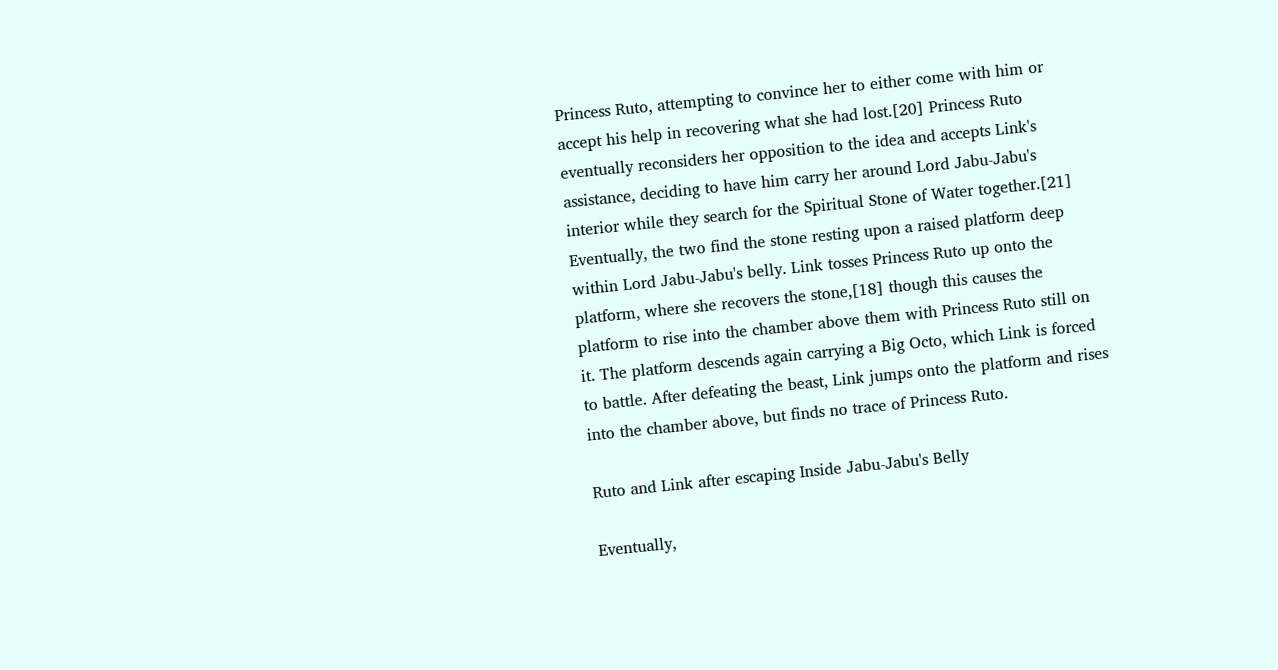Princess Ruto, attempting to convince her to either come with him or accept his help in recovering what she had lost.[20] Princess Ruto eventually reconsiders her opposition to the idea and accepts Link's assistance, deciding to have him carry her around Lord Jabu-Jabu's interior while they search for the Spiritual Stone of Water together.[21] Eventually, the two find the stone resting upon a raised platform deep within Lord Jabu-Jabu's belly. Link tosses Princess Ruto up onto the platform, where she recovers the stone,[18] though this causes the platform to rise into the chamber above them with Princess Ruto still on it. The platform descends again carrying a Big Octo, which Link is forced to battle. After defeating the beast, Link jumps onto the platform and rises into the chamber above, but finds no trace of Princess Ruto.

Ruto and Link after escaping Inside Jabu-Jabu's Belly

Eventually,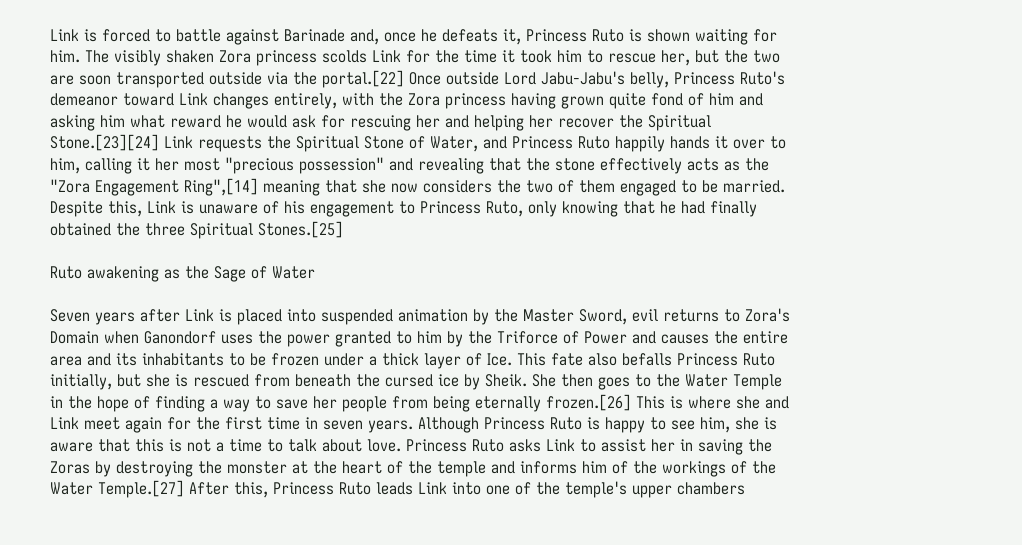Link is forced to battle against Barinade and, once he defeats it, Princess Ruto is shown waiting for him. The visibly shaken Zora princess scolds Link for the time it took him to rescue her, but the two are soon transported outside via the portal.[22] Once outside Lord Jabu-Jabu's belly, Princess Ruto's demeanor toward Link changes entirely, with the Zora princess having grown quite fond of him and asking him what reward he would ask for rescuing her and helping her recover the Spiritual Stone.[23][24] Link requests the Spiritual Stone of Water, and Princess Ruto happily hands it over to him, calling it her most "precious possession" and revealing that the stone effectively acts as the "Zora Engagement Ring",[14] meaning that she now considers the two of them engaged to be married. Despite this, Link is unaware of his engagement to Princess Ruto, only knowing that he had finally obtained the three Spiritual Stones.[25]

Ruto awakening as the Sage of Water

Seven years after Link is placed into suspended animation by the Master Sword, evil returns to Zora's Domain when Ganondorf uses the power granted to him by the Triforce of Power and causes the entire area and its inhabitants to be frozen under a thick layer of Ice. This fate also befalls Princess Ruto initially, but she is rescued from beneath the cursed ice by Sheik. She then goes to the Water Temple in the hope of finding a way to save her people from being eternally frozen.[26] This is where she and Link meet again for the first time in seven years. Although Princess Ruto is happy to see him, she is aware that this is not a time to talk about love. Princess Ruto asks Link to assist her in saving the Zoras by destroying the monster at the heart of the temple and informs him of the workings of the Water Temple.[27] After this, Princess Ruto leads Link into one of the temple's upper chambers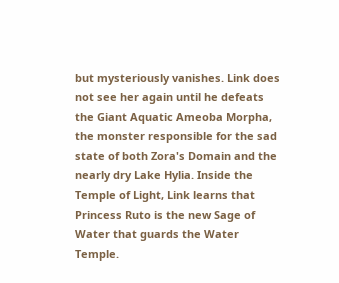but mysteriously vanishes. Link does not see her again until he defeats the Giant Aquatic Ameoba Morpha, the monster responsible for the sad state of both Zora's Domain and the nearly dry Lake Hylia. Inside the Temple of Light, Link learns that Princess Ruto is the new Sage of Water that guards the Water Temple.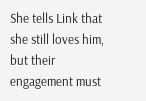She tells Link that she still loves him, but their engagement must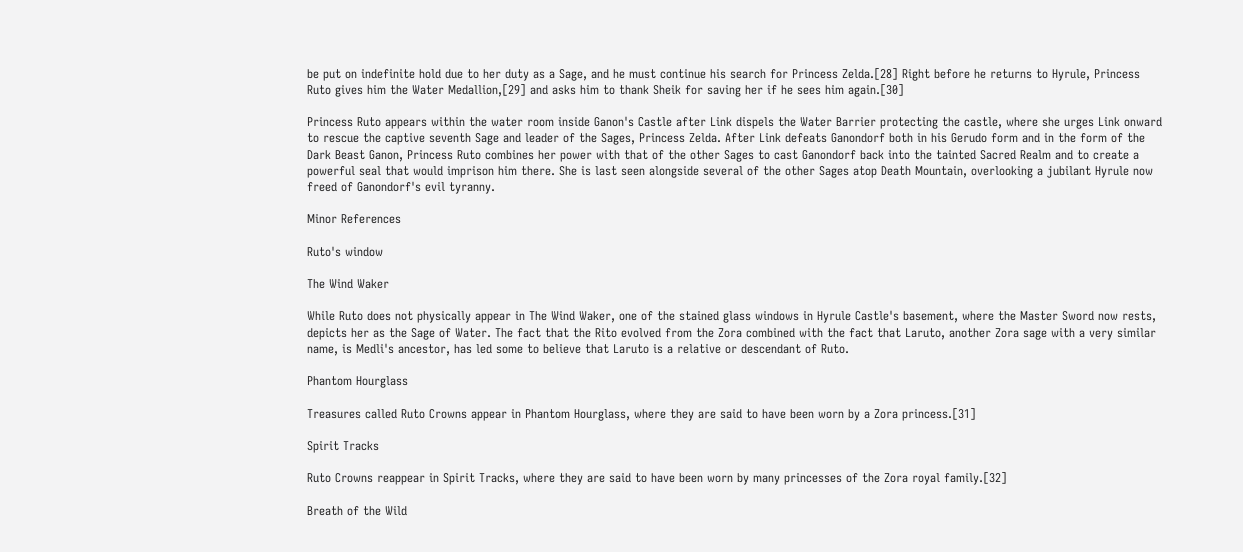be put on indefinite hold due to her duty as a Sage, and he must continue his search for Princess Zelda.[28] Right before he returns to Hyrule, Princess Ruto gives him the Water Medallion,[29] and asks him to thank Sheik for saving her if he sees him again.[30]

Princess Ruto appears within the water room inside Ganon's Castle after Link dispels the Water Barrier protecting the castle, where she urges Link onward to rescue the captive seventh Sage and leader of the Sages, Princess Zelda. After Link defeats Ganondorf both in his Gerudo form and in the form of the Dark Beast Ganon, Princess Ruto combines her power with that of the other Sages to cast Ganondorf back into the tainted Sacred Realm and to create a powerful seal that would imprison him there. She is last seen alongside several of the other Sages atop Death Mountain, overlooking a jubilant Hyrule now freed of Ganondorf's evil tyranny.

Minor References

Ruto's window

The Wind Waker

While Ruto does not physically appear in The Wind Waker, one of the stained glass windows in Hyrule Castle's basement, where the Master Sword now rests, depicts her as the Sage of Water. The fact that the Rito evolved from the Zora combined with the fact that Laruto, another Zora sage with a very similar name, is Medli's ancestor, has led some to believe that Laruto is a relative or descendant of Ruto.

Phantom Hourglass

Treasures called Ruto Crowns appear in Phantom Hourglass, where they are said to have been worn by a Zora princess.[31]

Spirit Tracks

Ruto Crowns reappear in Spirit Tracks, where they are said to have been worn by many princesses of the Zora royal family.[32]

Breath of the Wild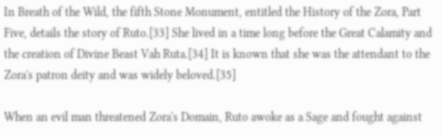In Breath of the Wild, the fifth Stone Monument, entitled the History of the Zora, Part Five, details the story of Ruto.[33] She lived in a time long before the Great Calamity and the creation of Divine Beast Vah Ruta.[34] It is known that she was the attendant to the Zora's patron deity and was widely beloved.[35]

When an evil man threatened Zora's Domain, Ruto awoke as a Sage and fought against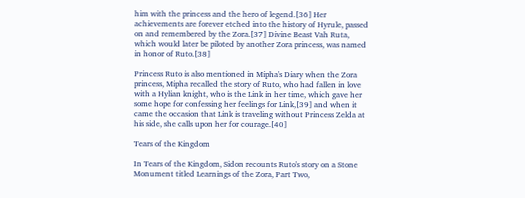him with the princess and the hero of legend.[36] Her achievements are forever etched into the history of Hyrule, passed on and remembered by the Zora.[37] Divine Beast Vah Ruta, which would later be piloted by another Zora princess, was named in honor of Ruto.[38]

Princess Ruto is also mentioned in Mipha's Diary when the Zora princess, Mipha recalled the story of Ruto, who had fallen in love with a Hylian knight, who is the Link in her time, which gave her some hope for confessing her feelings for Link,[39] and when it came the occasion that Link is traveling without Princess Zelda at his side, she calls upon her for courage.[40]

Tears of the Kingdom

In Tears of the Kingdom, Sidon recounts Ruto's story on a Stone Monument titled Learnings of the Zora, Part Two,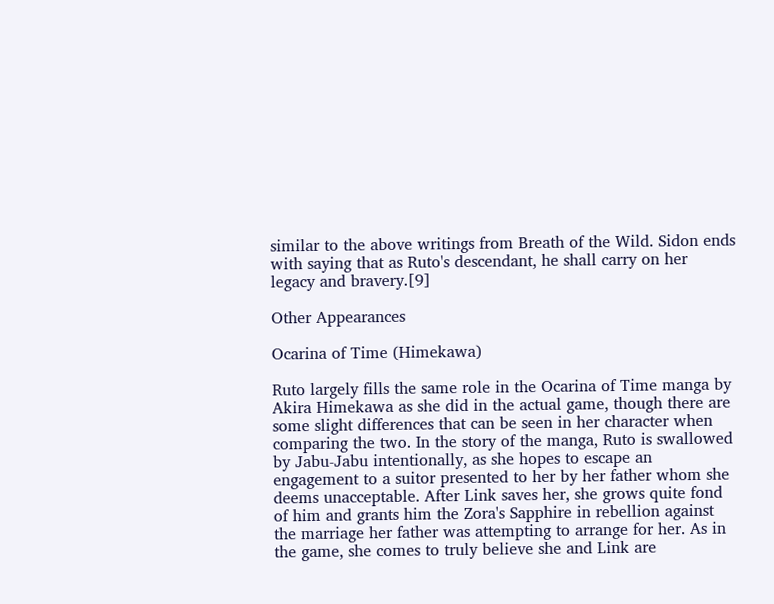similar to the above writings from Breath of the Wild. Sidon ends with saying that as Ruto's descendant, he shall carry on her legacy and bravery.[9]

Other Appearances

Ocarina of Time (Himekawa)

Ruto largely fills the same role in the Ocarina of Time manga by Akira Himekawa as she did in the actual game, though there are some slight differences that can be seen in her character when comparing the two. In the story of the manga, Ruto is swallowed by Jabu-Jabu intentionally, as she hopes to escape an engagement to a suitor presented to her by her father whom she deems unacceptable. After Link saves her, she grows quite fond of him and grants him the Zora's Sapphire in rebellion against the marriage her father was attempting to arrange for her. As in the game, she comes to truly believe she and Link are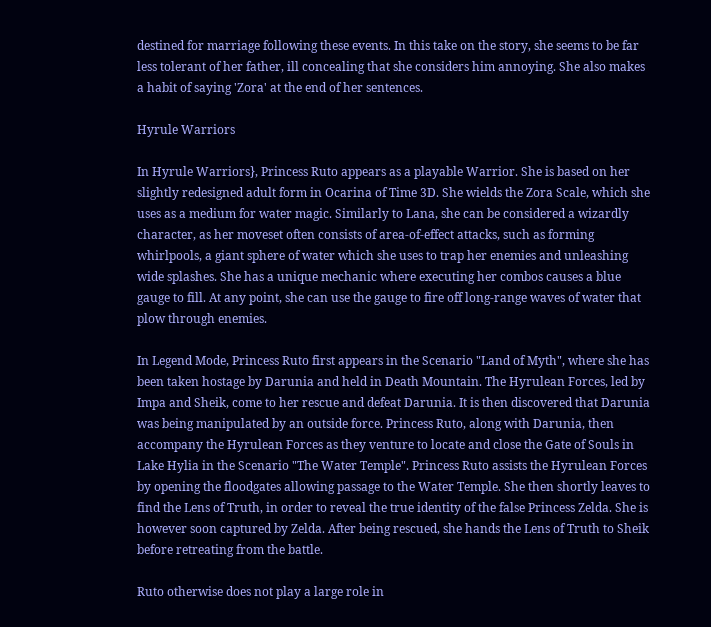destined for marriage following these events. In this take on the story, she seems to be far less tolerant of her father, ill concealing that she considers him annoying. She also makes a habit of saying 'Zora' at the end of her sentences.

Hyrule Warriors

In Hyrule Warriors}, Princess Ruto appears as a playable Warrior. She is based on her slightly redesigned adult form in Ocarina of Time 3D. She wields the Zora Scale, which she uses as a medium for water magic. Similarly to Lana, she can be considered a wizardly character, as her moveset often consists of area-of-effect attacks, such as forming whirlpools, a giant sphere of water which she uses to trap her enemies and unleashing wide splashes. She has a unique mechanic where executing her combos causes a blue gauge to fill. At any point, she can use the gauge to fire off long-range waves of water that plow through enemies.

In Legend Mode, Princess Ruto first appears in the Scenario "Land of Myth", where she has been taken hostage by Darunia and held in Death Mountain. The Hyrulean Forces, led by Impa and Sheik, come to her rescue and defeat Darunia. It is then discovered that Darunia was being manipulated by an outside force. Princess Ruto, along with Darunia, then accompany the Hyrulean Forces as they venture to locate and close the Gate of Souls in Lake Hylia in the Scenario "The Water Temple". Princess Ruto assists the Hyrulean Forces by opening the floodgates allowing passage to the Water Temple. She then shortly leaves to find the Lens of Truth, in order to reveal the true identity of the false Princess Zelda. She is however soon captured by Zelda. After being rescued, she hands the Lens of Truth to Sheik before retreating from the battle.

Ruto otherwise does not play a large role in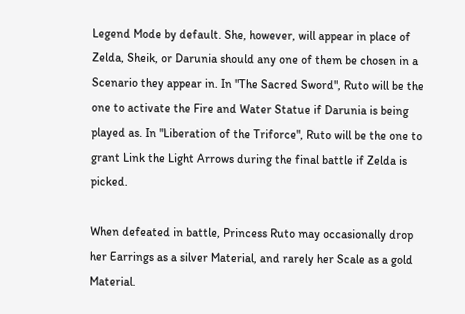Legend Mode by default. She, however, will appear in place of Zelda, Sheik, or Darunia should any one of them be chosen in a Scenario they appear in. In "The Sacred Sword", Ruto will be the one to activate the Fire and Water Statue if Darunia is being played as. In "Liberation of the Triforce", Ruto will be the one to grant Link the Light Arrows during the final battle if Zelda is picked.

When defeated in battle, Princess Ruto may occasionally drop her Earrings as a silver Material, and rarely her Scale as a gold Material.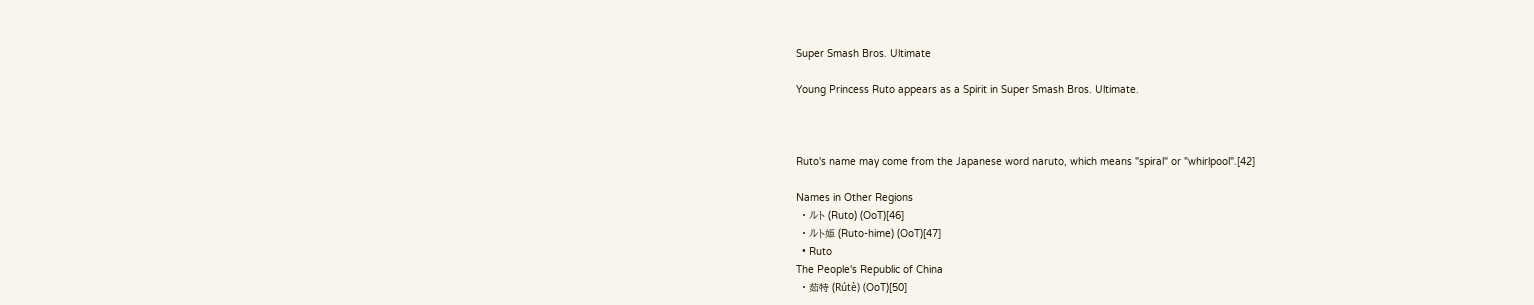Super Smash Bros. Ultimate

Young Princess Ruto appears as a Spirit in Super Smash Bros. Ultimate.



Ruto's name may come from the Japanese word naruto, which means "spiral" or "whirlpool".[42]

Names in Other Regions
  • ルト (Ruto) (OoT)[46]
  • ルト姫 (Ruto-hime) (OoT)[47]
  • Ruto
The People's Republic of China
  • 茹特 (Rútè) (OoT)[50]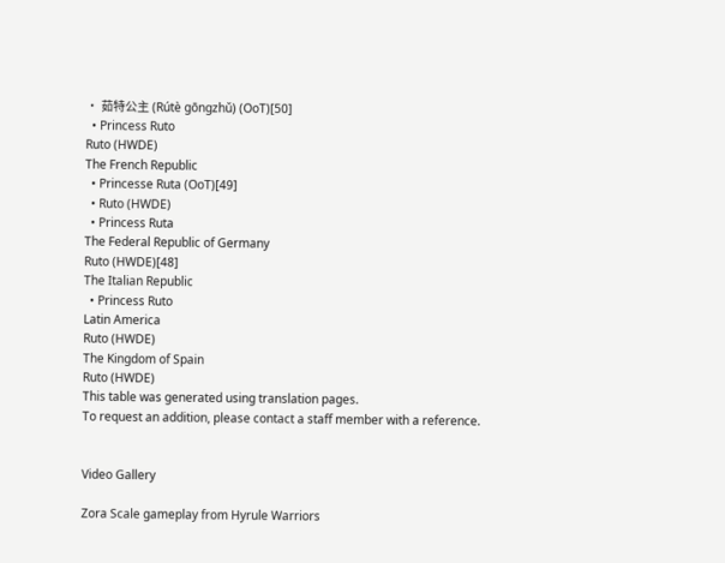• 茹特公主 (Rútè gōngzhǔ) (OoT)[50]
  • Princess Ruto
Ruto (HWDE)
The French Republic
  • Princesse Ruta (OoT)[49]
  • Ruto (HWDE)
  • Princess Ruta
The Federal Republic of Germany
Ruto (HWDE)[48]
The Italian Republic
  • Princess Ruto
Latin America
Ruto (HWDE)
The Kingdom of Spain
Ruto (HWDE)
This table was generated using translation pages.
To request an addition, please contact a staff member with a reference.


Video Gallery

Zora Scale gameplay from Hyrule Warriors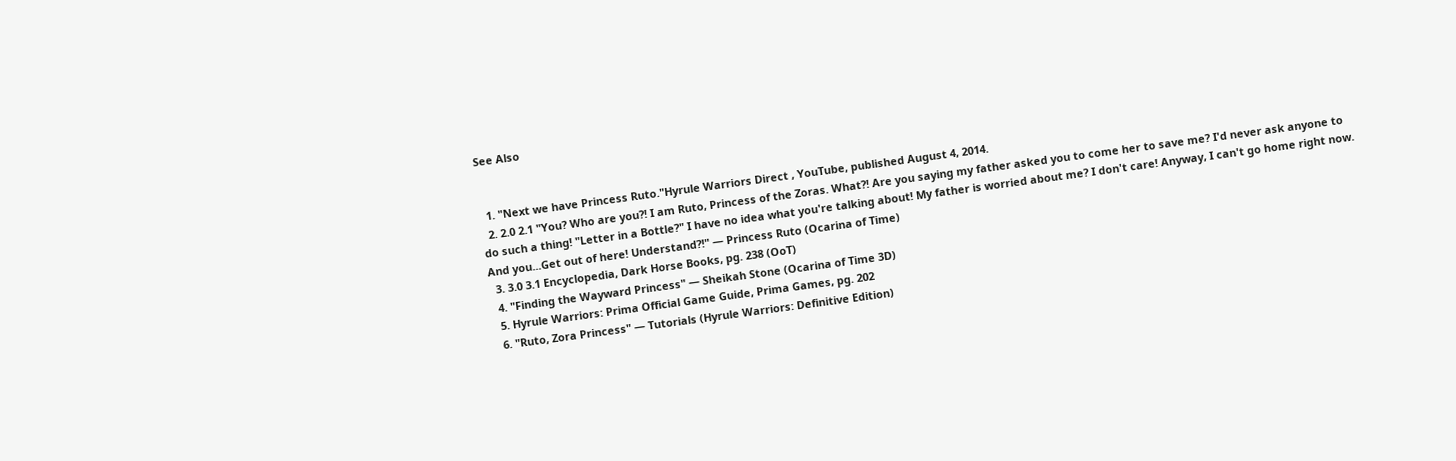See Also


  1. "Next we have Princess Ruto."Hyrule Warriors Direct , YouTube, published August 4, 2014.
  2. 2.0 2.1 "You? Who are you?! I am Ruto, Princess of the Zoras. What?! Are you saying my father asked you to come her to save me? I'd never ask anyone to do such a thing! "Letter in a Bottle?" I have no idea what you're talking about! My father is worried about me? I don't care! Anyway, I can't go home right now. And you...Get out of here! Understand?!" — Princess Ruto (Ocarina of Time)
  3. 3.0 3.1 Encyclopedia, Dark Horse Books, pg. 238 (OoT)
  4. "Finding the Wayward Princess" — Sheikah Stone (Ocarina of Time 3D)
  5. Hyrule Warriors: Prima Official Game Guide, Prima Games, pg. 202
  6. "Ruto, Zora Princess" — Tutorials (Hyrule Warriors: Definitive Edition)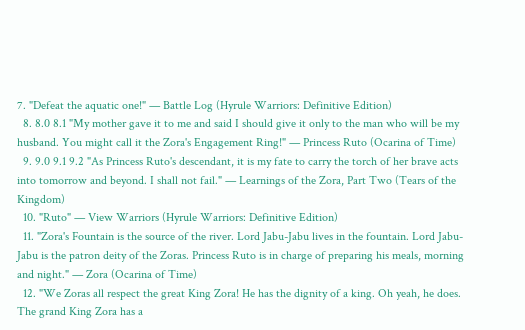7. "Defeat the aquatic one!" — Battle Log (Hyrule Warriors: Definitive Edition)
  8. 8.0 8.1 "My mother gave it to me and said I should give it only to the man who will be my husband. You might call it the Zora's Engagement Ring!" — Princess Ruto (Ocarina of Time)
  9. 9.0 9.1 9.2 "As Princess Ruto's descendant, it is my fate to carry the torch of her brave acts into tomorrow and beyond. I shall not fail." — Learnings of the Zora, Part Two (Tears of the Kingdom)
  10. "Ruto" — View Warriors (Hyrule Warriors: Definitive Edition)
  11. "Zora's Fountain is the source of the river. Lord Jabu-Jabu lives in the fountain. Lord Jabu-Jabu is the patron deity of the Zoras. Princess Ruto is in charge of preparing his meals, morning and night." — Zora (Ocarina of Time)
  12. "We Zoras all respect the great King Zora! He has the dignity of a king. Oh yeah, he does. The grand King Zora has a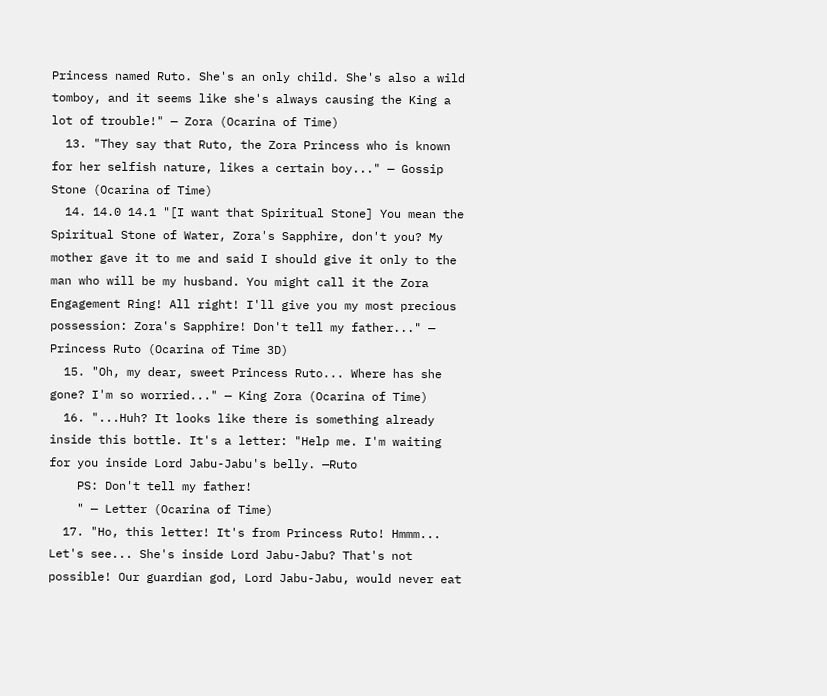Princess named Ruto. She's an only child. She's also a wild tomboy, and it seems like she's always causing the King a lot of trouble!" — Zora (Ocarina of Time)
  13. "They say that Ruto, the Zora Princess who is known for her selfish nature, likes a certain boy..." — Gossip Stone (Ocarina of Time)
  14. 14.0 14.1 "[I want that Spiritual Stone] You mean the Spiritual Stone of Water, Zora's Sapphire, don't you? My mother gave it to me and said I should give it only to the man who will be my husband. You might call it the Zora Engagement Ring! All right! I'll give you my most precious possession: Zora's Sapphire! Don't tell my father..." — Princess Ruto (Ocarina of Time 3D)
  15. "Oh, my dear, sweet Princess Ruto... Where has she gone? I'm so worried..." — King Zora (Ocarina of Time)
  16. "...Huh? It looks like there is something already inside this bottle. It's a letter: "Help me. I'm waiting for you inside Lord Jabu-Jabu's belly. —Ruto
    PS: Don't tell my father!
    " — Letter (Ocarina of Time)
  17. "Ho, this letter! It's from Princess Ruto! Hmmm... Let's see... She's inside Lord Jabu-Jabu? That's not possible! Our guardian god, Lord Jabu-Jabu, would never eat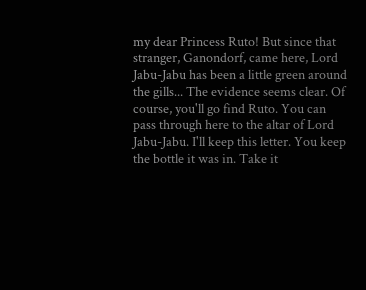my dear Princess Ruto! But since that stranger, Ganondorf, came here, Lord Jabu-Jabu has been a little green around the gills... The evidence seems clear. Of course, you'll go find Ruto. You can pass through here to the altar of Lord Jabu-Jabu. I'll keep this letter. You keep the bottle it was in. Take it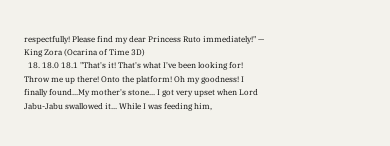respectfully! Please find my dear Princess Ruto immediately!" — King Zora (Ocarina of Time 3D)
  18. 18.0 18.1 "That's it! That's what I've been looking for! Throw me up there! Onto the platform! Oh my goodness! I finally found...My mother's stone... I got very upset when Lord Jabu-Jabu swallowed it... While I was feeding him,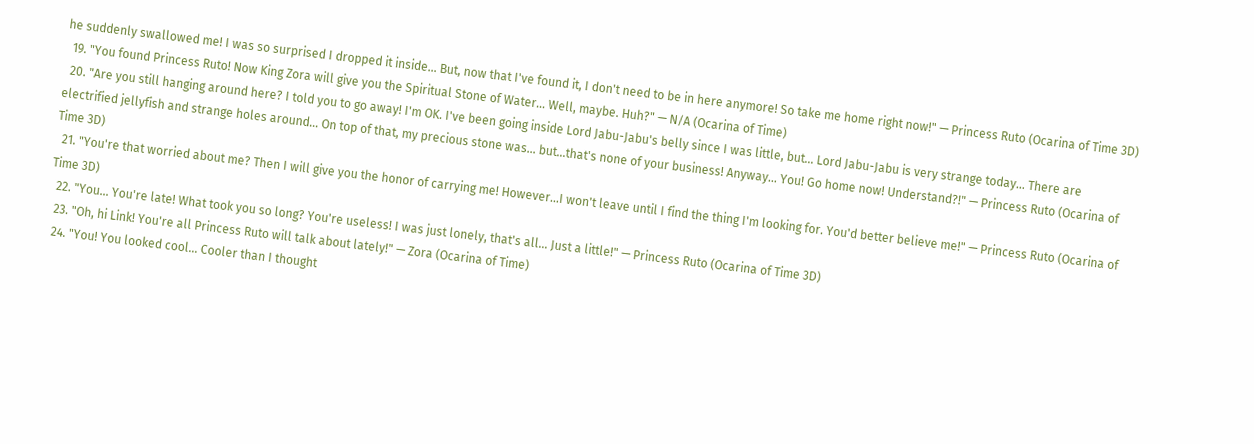he suddenly swallowed me! I was so surprised I dropped it inside... But, now that I've found it, I don't need to be in here anymore! So take me home right now!" — Princess Ruto (Ocarina of Time 3D)
  19. "You found Princess Ruto! Now King Zora will give you the Spiritual Stone of Water... Well, maybe. Huh?" — N/A (Ocarina of Time)
  20. "Are you still hanging around here? I told you to go away! I'm OK. I've been going inside Lord Jabu-Jabu's belly since I was little, but... Lord Jabu-Jabu is very strange today... There are electrified jellyfish and strange holes around... On top of that, my precious stone was... but...that's none of your business! Anyway... You! Go home now! Understand?!" — Princess Ruto (Ocarina of Time 3D)
  21. "You're that worried about me? Then I will give you the honor of carrying me! However...I won't leave until I find the thing I'm looking for. You'd better believe me!" — Princess Ruto (Ocarina of Time 3D)
  22. "You... You're late! What took you so long? You're useless! I was just lonely, that's all... Just a little!" — Princess Ruto (Ocarina of Time 3D)
  23. "Oh, hi Link! You're all Princess Ruto will talk about lately!" — Zora (Ocarina of Time)
  24. "You! You looked cool... Cooler than I thought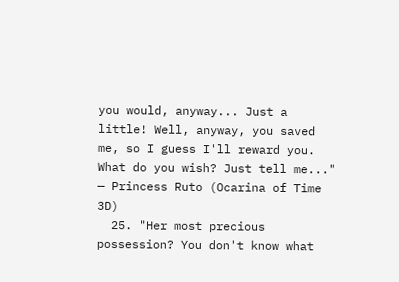you would, anyway... Just a little! Well, anyway, you saved me, so I guess I'll reward you. What do you wish? Just tell me..." — Princess Ruto (Ocarina of Time 3D)
  25. "Her most precious possession? You don't know what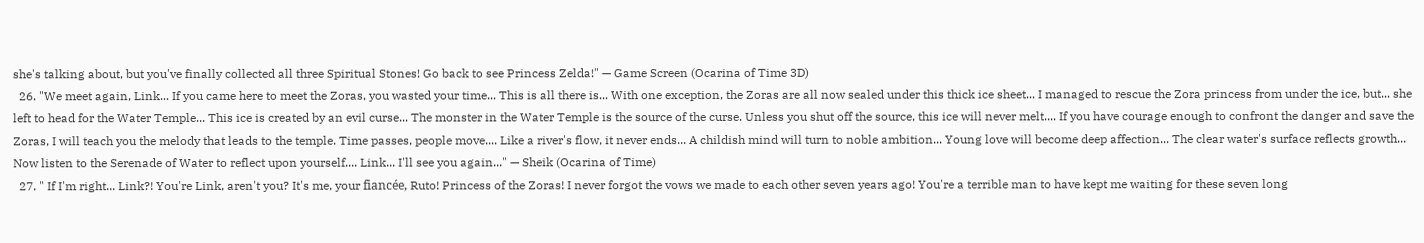she's talking about, but you've finally collected all three Spiritual Stones! Go back to see Princess Zelda!" — Game Screen (Ocarina of Time 3D)
  26. "We meet again, Link... If you came here to meet the Zoras, you wasted your time... This is all there is... With one exception, the Zoras are all now sealed under this thick ice sheet... I managed to rescue the Zora princess from under the ice, but... she left to head for the Water Temple... This ice is created by an evil curse... The monster in the Water Temple is the source of the curse. Unless you shut off the source, this ice will never melt.... If you have courage enough to confront the danger and save the Zoras, I will teach you the melody that leads to the temple. Time passes, people move.... Like a river's flow, it never ends... A childish mind will turn to noble ambition... Young love will become deep affection... The clear water's surface reflects growth... Now listen to the Serenade of Water to reflect upon yourself.... Link... I'll see you again..." — Sheik (Ocarina of Time)
  27. " If I'm right... Link?! You're Link, aren't you? It's me, your fiancée, Ruto! Princess of the Zoras! I never forgot the vows we made to each other seven years ago! You're a terrible man to have kept me waiting for these seven long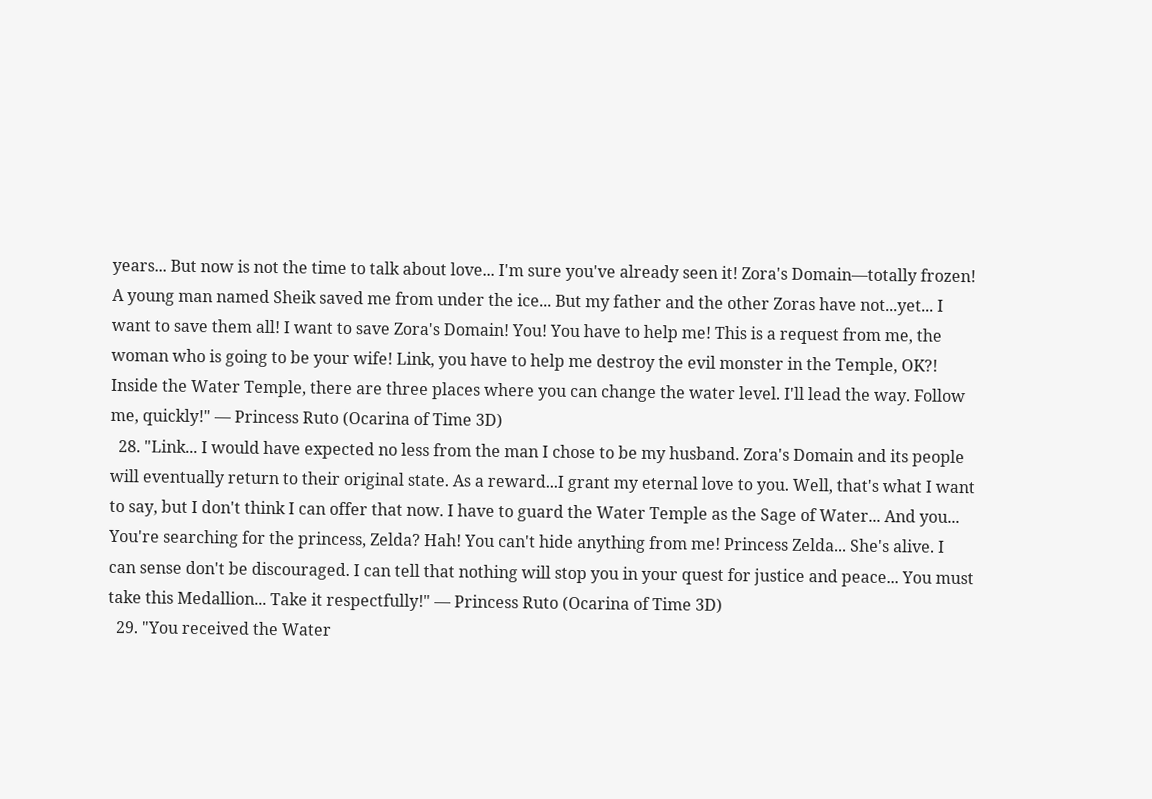years... But now is not the time to talk about love... I'm sure you've already seen it! Zora's Domain—totally frozen! A young man named Sheik saved me from under the ice... But my father and the other Zoras have not...yet... I want to save them all! I want to save Zora's Domain! You! You have to help me! This is a request from me, the woman who is going to be your wife! Link, you have to help me destroy the evil monster in the Temple, OK?! Inside the Water Temple, there are three places where you can change the water level. I'll lead the way. Follow me, quickly!" — Princess Ruto (Ocarina of Time 3D)
  28. "Link... I would have expected no less from the man I chose to be my husband. Zora's Domain and its people will eventually return to their original state. As a reward...I grant my eternal love to you. Well, that's what I want to say, but I don't think I can offer that now. I have to guard the Water Temple as the Sage of Water... And you... You're searching for the princess, Zelda? Hah! You can't hide anything from me! Princess Zelda... She's alive. I can sense don't be discouraged. I can tell that nothing will stop you in your quest for justice and peace... You must take this Medallion... Take it respectfully!" — Princess Ruto (Ocarina of Time 3D)
  29. "You received the Water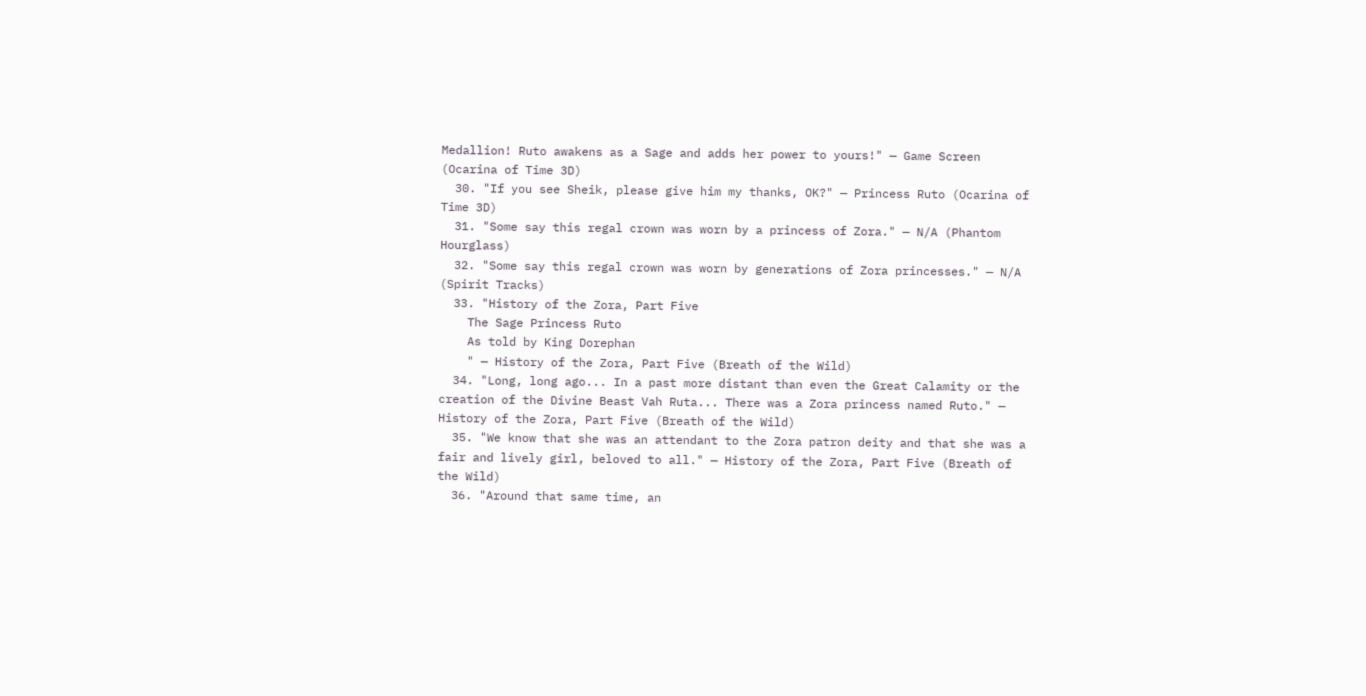Medallion! Ruto awakens as a Sage and adds her power to yours!" — Game Screen (Ocarina of Time 3D)
  30. "If you see Sheik, please give him my thanks, OK?" — Princess Ruto (Ocarina of Time 3D)
  31. "Some say this regal crown was worn by a princess of Zora." — N/A (Phantom Hourglass)
  32. "Some say this regal crown was worn by generations of Zora princesses." — N/A (Spirit Tracks)
  33. "History of the Zora, Part Five
    The Sage Princess Ruto
    As told by King Dorephan
    " — History of the Zora, Part Five (Breath of the Wild)
  34. "Long, long ago... In a past more distant than even the Great Calamity or the creation of the Divine Beast Vah Ruta... There was a Zora princess named Ruto." — History of the Zora, Part Five (Breath of the Wild)
  35. "We know that she was an attendant to the Zora patron deity and that she was a fair and lively girl, beloved to all." — History of the Zora, Part Five (Breath of the Wild)
  36. "Around that same time, an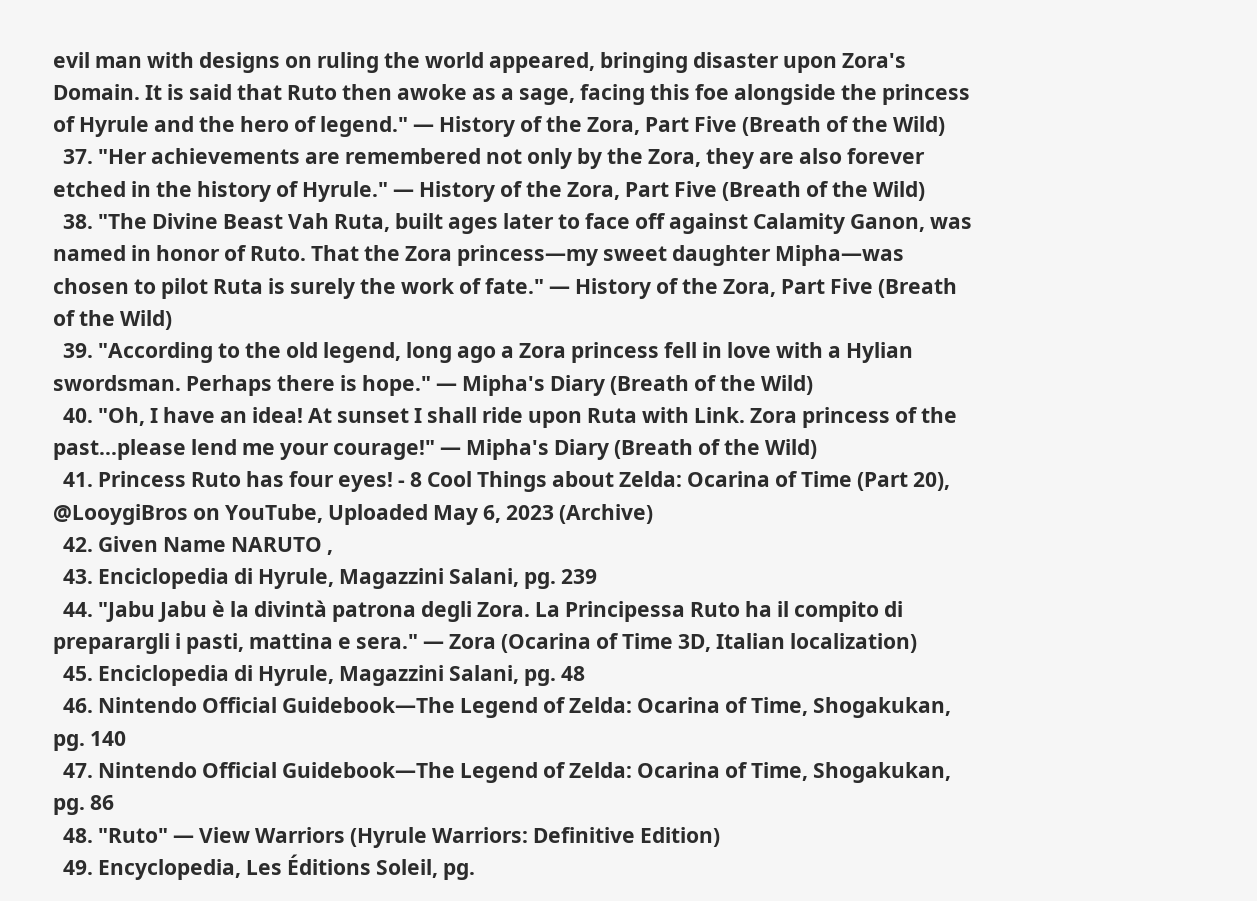evil man with designs on ruling the world appeared, bringing disaster upon Zora's Domain. It is said that Ruto then awoke as a sage, facing this foe alongside the princess of Hyrule and the hero of legend." — History of the Zora, Part Five (Breath of the Wild)
  37. "Her achievements are remembered not only by the Zora, they are also forever etched in the history of Hyrule." — History of the Zora, Part Five (Breath of the Wild)
  38. "The Divine Beast Vah Ruta, built ages later to face off against Calamity Ganon, was named in honor of Ruto. That the Zora princess—my sweet daughter Mipha—was chosen to pilot Ruta is surely the work of fate." — History of the Zora, Part Five (Breath of the Wild)
  39. "According to the old legend, long ago a Zora princess fell in love with a Hylian swordsman. Perhaps there is hope." — Mipha's Diary (Breath of the Wild)
  40. "Oh, I have an idea! At sunset I shall ride upon Ruta with Link. Zora princess of the past...please lend me your courage!" — Mipha's Diary (Breath of the Wild)
  41. Princess Ruto has four eyes! - 8 Cool Things about Zelda: Ocarina of Time (Part 20), @LooygiBros on YouTube, Uploaded May 6, 2023 (Archive)
  42. Given Name NARUTO ,
  43. Enciclopedia di Hyrule, Magazzini Salani, pg. 239
  44. "Jabu Jabu è la divintà patrona degli Zora. La Principessa Ruto ha il compito di preparargli i pasti, mattina e sera." — Zora (Ocarina of Time 3D, Italian localization)
  45. Enciclopedia di Hyrule, Magazzini Salani, pg. 48
  46. Nintendo Official Guidebook—The Legend of Zelda: Ocarina of Time, Shogakukan, pg. 140
  47. Nintendo Official Guidebook—The Legend of Zelda: Ocarina of Time, Shogakukan, pg. 86
  48. "Ruto" — View Warriors (Hyrule Warriors: Definitive Edition)
  49. Encyclopedia, Les Éditions Soleil, pg.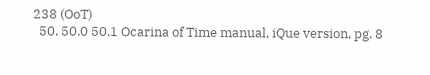238 (OoT)
  50. 50.0 50.1 Ocarina of Time manual, iQue version, pg. 8